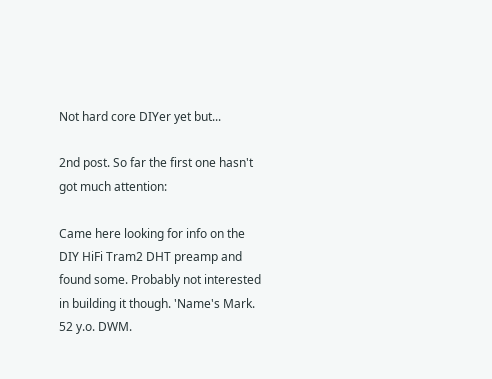Not hard core DIYer yet but...

2nd post. So far the first one hasn't got much attention:

Came here looking for info on the DIY HiFi Tram2 DHT preamp and found some. Probably not interested in building it though. 'Name's Mark. 52 y.o. DWM.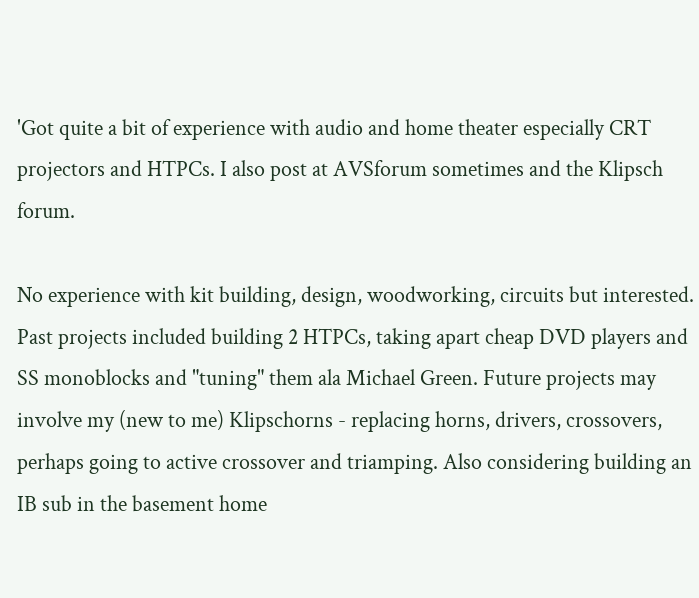'Got quite a bit of experience with audio and home theater especially CRT projectors and HTPCs. I also post at AVSforum sometimes and the Klipsch forum.

No experience with kit building, design, woodworking, circuits but interested. Past projects included building 2 HTPCs, taking apart cheap DVD players and SS monoblocks and "tuning" them ala Michael Green. Future projects may involve my (new to me) Klipschorns - replacing horns, drivers, crossovers, perhaps going to active crossover and triamping. Also considering building an IB sub in the basement home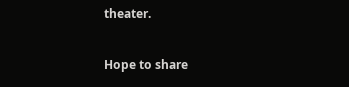theater.

Hope to share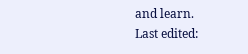and learn.
Last edited: